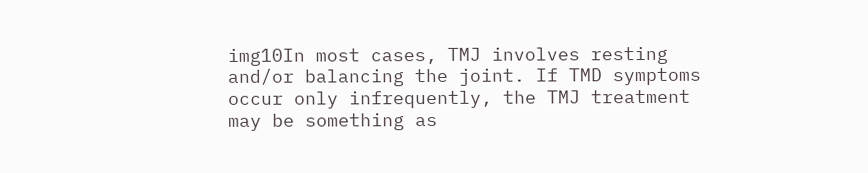img10In most cases, TMJ involves resting and/or balancing the joint. If TMD symptoms occur only infrequently, the TMJ treatment may be something as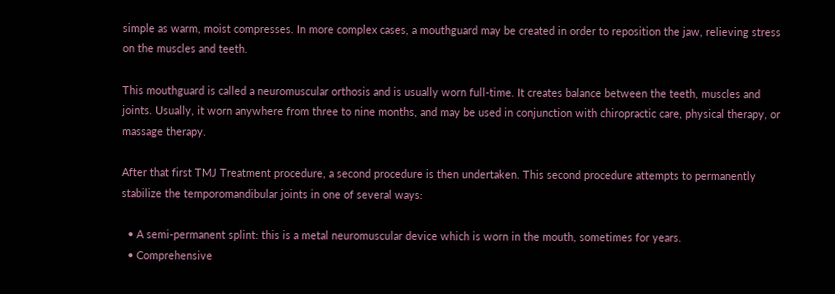simple as warm, moist compresses. In more complex cases, a mouthguard may be created in order to reposition the jaw, relieving stress on the muscles and teeth.

This mouthguard is called a neuromuscular orthosis and is usually worn full-time. It creates balance between the teeth, muscles and joints. Usually, it worn anywhere from three to nine months, and may be used in conjunction with chiropractic care, physical therapy, or massage therapy.

After that first TMJ Treatment procedure, a second procedure is then undertaken. This second procedure attempts to permanently stabilize the temporomandibular joints in one of several ways:

  • A semi-permanent splint: this is a metal neuromuscular device which is worn in the mouth, sometimes for years.
  • Comprehensive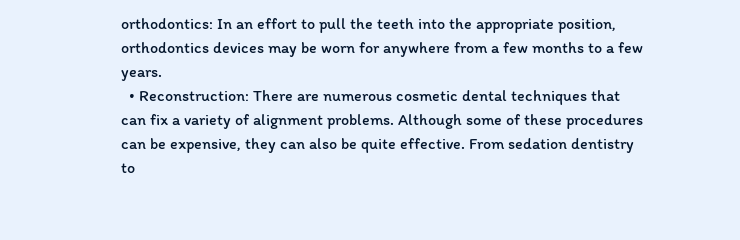orthodontics: In an effort to pull the teeth into the appropriate position, orthodontics devices may be worn for anywhere from a few months to a few years.
  • Reconstruction: There are numerous cosmetic dental techniques that can fix a variety of alignment problems. Although some of these procedures can be expensive, they can also be quite effective. From sedation dentistry to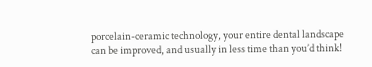porcelain-ceramic technology, your entire dental landscape can be improved, and usually in less time than you’d think!